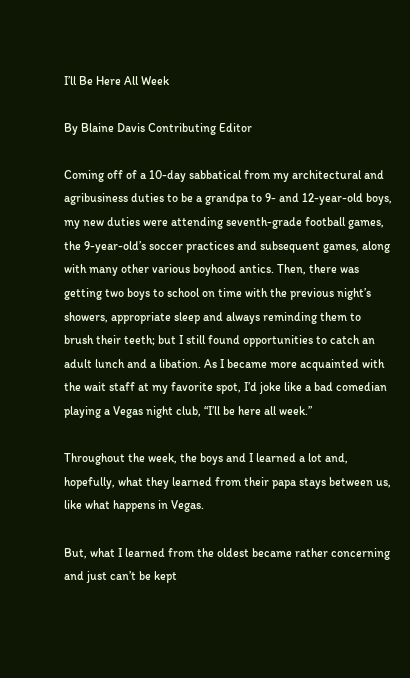I’ll Be Here All Week

By Blaine Davis Contributing Editor

Coming off of a 10-day sabbatical from my architectural and agribusiness duties to be a grandpa to 9- and 12-year-old boys, my new duties were attending seventh-grade football games, the 9-year-old’s soccer practices and subsequent games, along with many other various boyhood antics. Then, there was getting two boys to school on time with the previous night’s showers, appropriate sleep and always reminding them to brush their teeth; but I still found opportunities to catch an adult lunch and a libation. As I became more acquainted with the wait staff at my favorite spot, I’d joke like a bad comedian playing a Vegas night club, “I’ll be here all week.”

Throughout the week, the boys and I learned a lot and, hopefully, what they learned from their papa stays between us, like what happens in Vegas.

But, what I learned from the oldest became rather concerning and just can’t be kept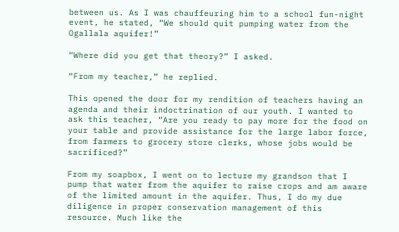between us. As I was chauffeuring him to a school fun-night event, he stated, “We should quit pumping water from the Ogallala aquifer!”

“Where did you get that theory?” I asked.

“From my teacher,” he replied.

This opened the door for my rendition of teachers having an agenda and their indoctrination of our youth. I wanted to ask this teacher, “Are you ready to pay more for the food on your table and provide assistance for the large labor force, from farmers to grocery store clerks, whose jobs would be sacrificed?”

From my soapbox, I went on to lecture my grandson that I pump that water from the aquifer to raise crops and am aware of the limited amount in the aquifer. Thus, I do my due diligence in proper conservation management of this resource. Much like the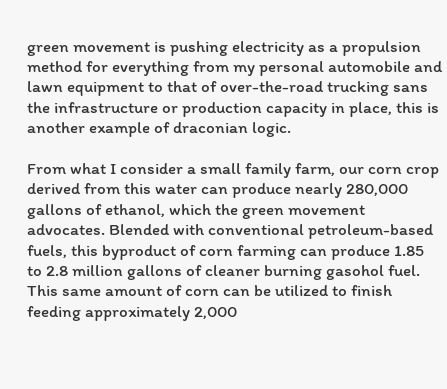green movement is pushing electricity as a propulsion method for everything from my personal automobile and lawn equipment to that of over-the-road trucking sans the infrastructure or production capacity in place, this is another example of draconian logic.

From what I consider a small family farm, our corn crop derived from this water can produce nearly 280,000 gallons of ethanol, which the green movement advocates. Blended with conventional petroleum-based fuels, this byproduct of corn farming can produce 1.85 to 2.8 million gallons of cleaner burning gasohol fuel. This same amount of corn can be utilized to finish feeding approximately 2,000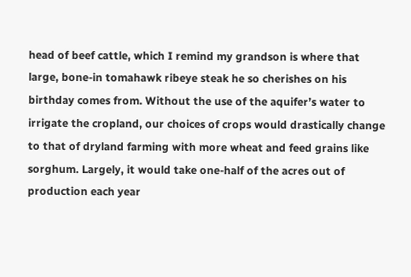head of beef cattle, which I remind my grandson is where that large, bone-in tomahawk ribeye steak he so cherishes on his birthday comes from. Without the use of the aquifer’s water to irrigate the cropland, our choices of crops would drastically change to that of dryland farming with more wheat and feed grains like sorghum. Largely, it would take one-half of the acres out of production each year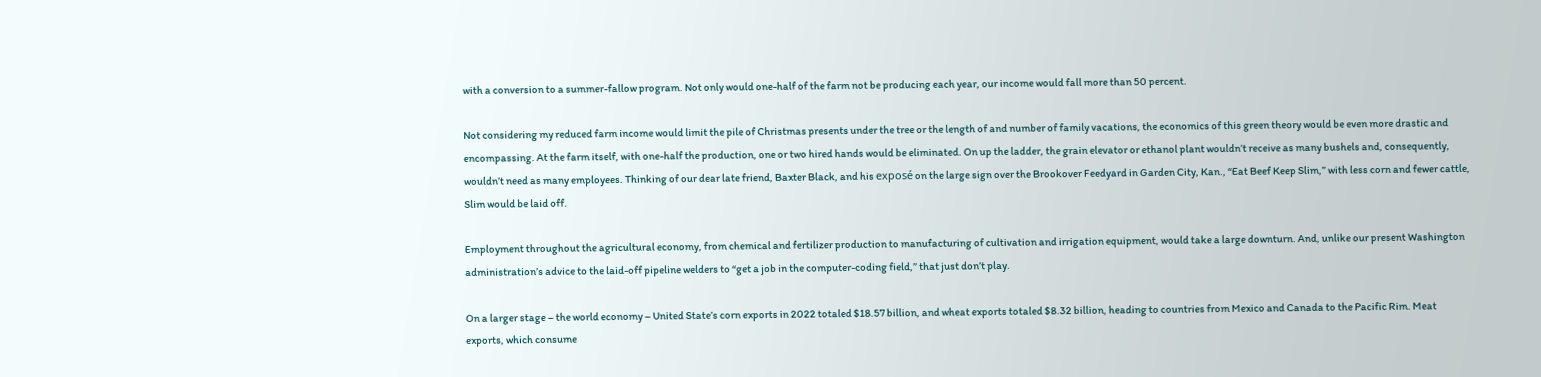with a conversion to a summer-fallow program. Not only would one-half of the farm not be producing each year, our income would fall more than 50 percent.

Not considering my reduced farm income would limit the pile of Christmas presents under the tree or the length of and number of family vacations, the economics of this green theory would be even more drastic and encompassing. At the farm itself, with one-half the production, one or two hired hands would be eliminated. On up the ladder, the grain elevator or ethanol plant wouldn’t receive as many bushels and, consequently, wouldn’t need as many employees. Thinking of our dear late friend, Baxter Black, and his exposé on the large sign over the Brookover Feedyard in Garden City, Kan., “Eat Beef Keep Slim,” with less corn and fewer cattle, Slim would be laid off.

Employment throughout the agricultural economy, from chemical and fertilizer production to manufacturing of cultivation and irrigation equipment, would take a large downturn. And, unlike our present Washington administration’s advice to the laid-off pipeline welders to “get a job in the computer-coding field,” that just don’t play.

On a larger stage – the world economy – United State’s corn exports in 2022 totaled $18.57 billion, and wheat exports totaled $8.32 billion, heading to countries from Mexico and Canada to the Pacific Rim. Meat exports, which consume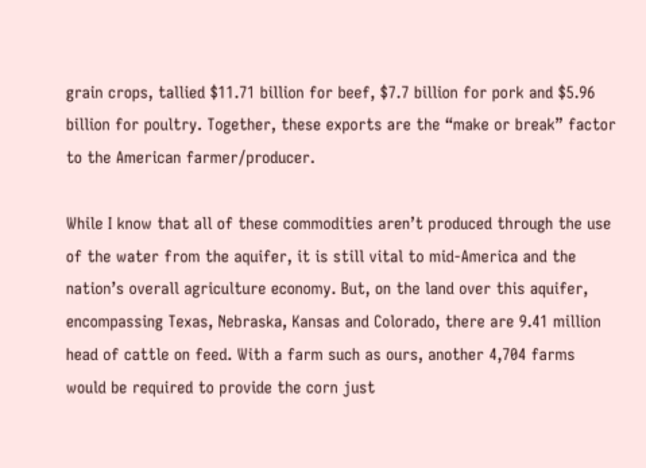grain crops, tallied $11.71 billion for beef, $7.7 billion for pork and $5.96 billion for poultry. Together, these exports are the “make or break” factor to the American farmer/producer.

While I know that all of these commodities aren’t produced through the use of the water from the aquifer, it is still vital to mid-America and the nation’s overall agriculture economy. But, on the land over this aquifer, encompassing Texas, Nebraska, Kansas and Colorado, there are 9.41 million head of cattle on feed. With a farm such as ours, another 4,704 farms would be required to provide the corn just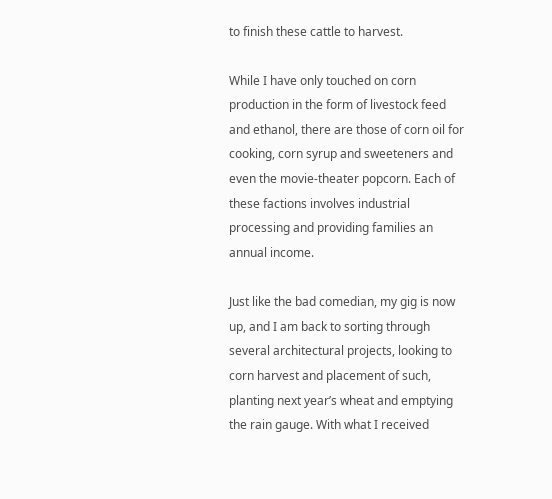to finish these cattle to harvest.

While I have only touched on corn production in the form of livestock feed and ethanol, there are those of corn oil for cooking, corn syrup and sweeteners and even the movie-theater popcorn. Each of these factions involves industrial processing and providing families an annual income.

Just like the bad comedian, my gig is now up, and I am back to sorting through several architectural projects, looking to corn harvest and placement of such, planting next year’s wheat and emptying the rain gauge. With what I received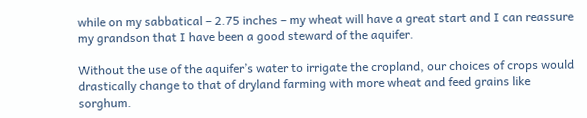while on my sabbatical – 2.75 inches – my wheat will have a great start and I can reassure my grandson that I have been a good steward of the aquifer.

Without the use of the aquifer’s water to irrigate the cropland, our choices of crops would drastically change to that of dryland farming with more wheat and feed grains like sorghum.